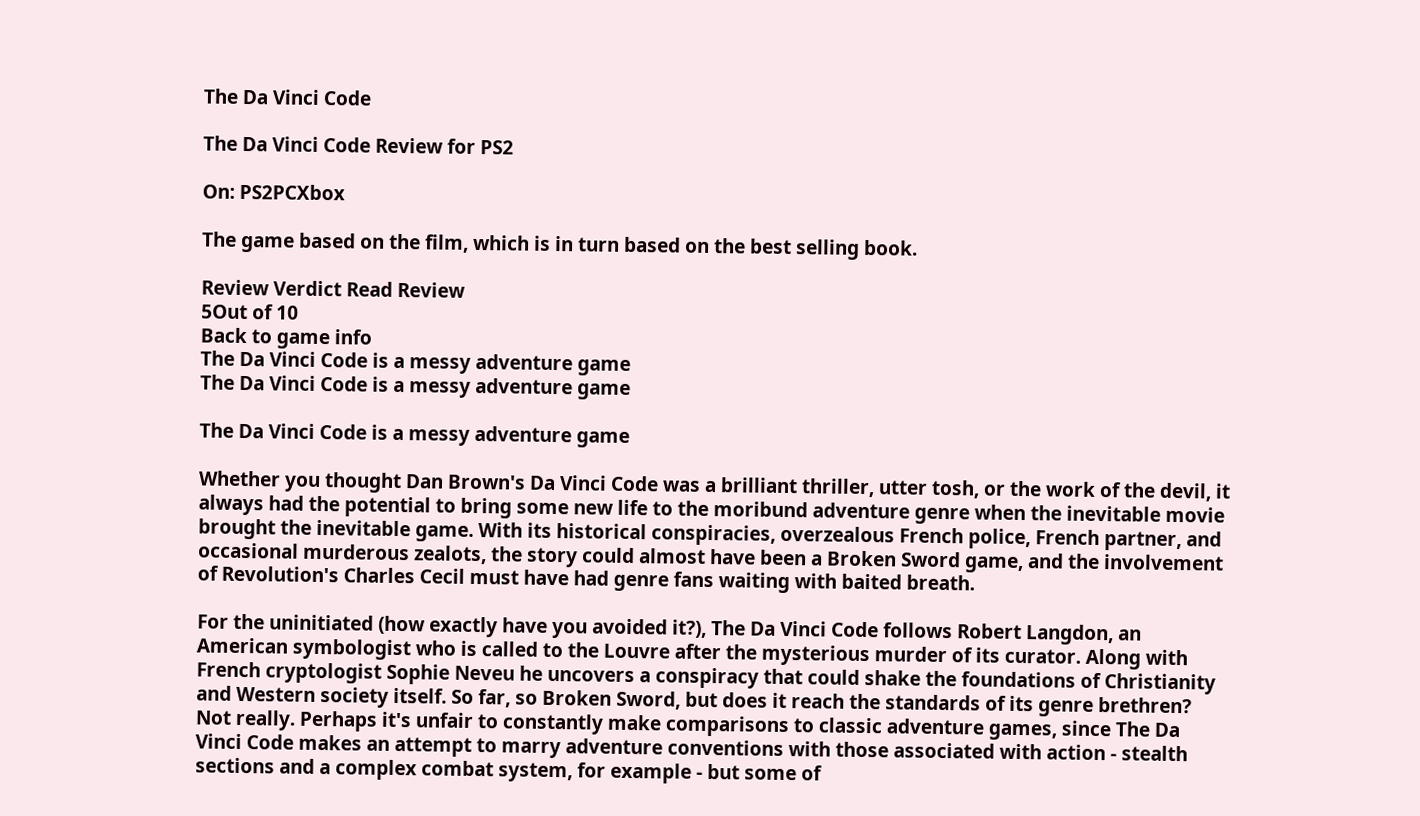The Da Vinci Code

The Da Vinci Code Review for PS2

On: PS2PCXbox

The game based on the film, which is in turn based on the best selling book.

Review Verdict Read Review
5Out of 10
Back to game info
The Da Vinci Code is a messy adventure game
The Da Vinci Code is a messy adventure game

The Da Vinci Code is a messy adventure game

Whether you thought Dan Brown's Da Vinci Code was a brilliant thriller, utter tosh, or the work of the devil, it always had the potential to bring some new life to the moribund adventure genre when the inevitable movie brought the inevitable game. With its historical conspiracies, overzealous French police, French partner, and occasional murderous zealots, the story could almost have been a Broken Sword game, and the involvement of Revolution's Charles Cecil must have had genre fans waiting with baited breath.

For the uninitiated (how exactly have you avoided it?), The Da Vinci Code follows Robert Langdon, an American symbologist who is called to the Louvre after the mysterious murder of its curator. Along with French cryptologist Sophie Neveu he uncovers a conspiracy that could shake the foundations of Christianity and Western society itself. So far, so Broken Sword, but does it reach the standards of its genre brethren? Not really. Perhaps it's unfair to constantly make comparisons to classic adventure games, since The Da Vinci Code makes an attempt to marry adventure conventions with those associated with action - stealth sections and a complex combat system, for example - but some of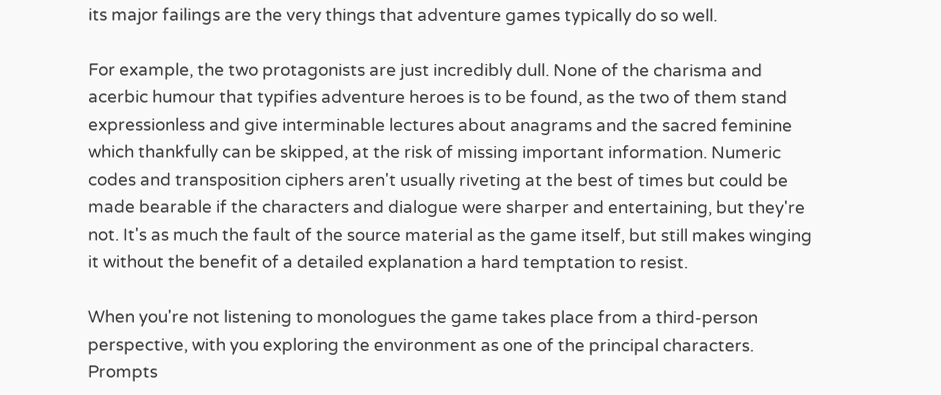its major failings are the very things that adventure games typically do so well.

For example, the two protagonists are just incredibly dull. None of the charisma and acerbic humour that typifies adventure heroes is to be found, as the two of them stand expressionless and give interminable lectures about anagrams and the sacred feminine which thankfully can be skipped, at the risk of missing important information. Numeric codes and transposition ciphers aren't usually riveting at the best of times but could be made bearable if the characters and dialogue were sharper and entertaining, but they're not. It's as much the fault of the source material as the game itself, but still makes winging it without the benefit of a detailed explanation a hard temptation to resist.

When you're not listening to monologues the game takes place from a third-person perspective, with you exploring the environment as one of the principal characters. Prompts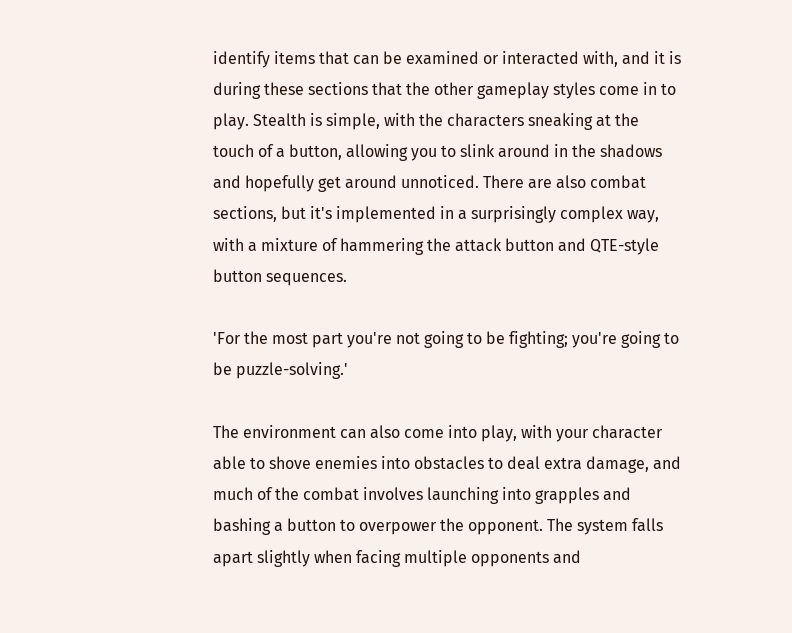identify items that can be examined or interacted with, and it is during these sections that the other gameplay styles come in to play. Stealth is simple, with the characters sneaking at the touch of a button, allowing you to slink around in the shadows and hopefully get around unnoticed. There are also combat sections, but it's implemented in a surprisingly complex way, with a mixture of hammering the attack button and QTE-style button sequences.

'For the most part you're not going to be fighting; you're going to be puzzle-solving.'

The environment can also come into play, with your character able to shove enemies into obstacles to deal extra damage, and much of the combat involves launching into grapples and bashing a button to overpower the opponent. The system falls apart slightly when facing multiple opponents and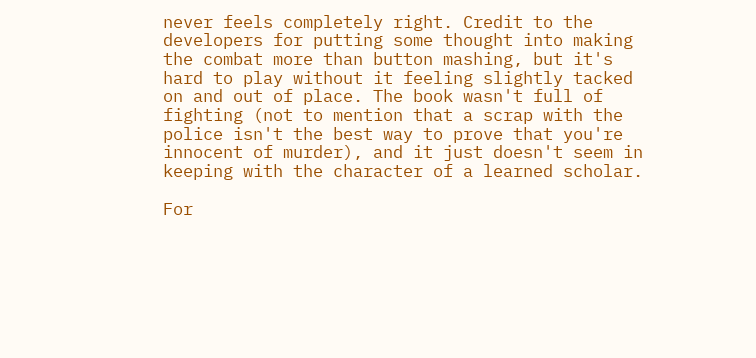never feels completely right. Credit to the developers for putting some thought into making the combat more than button mashing, but it's hard to play without it feeling slightly tacked on and out of place. The book wasn't full of fighting (not to mention that a scrap with the police isn't the best way to prove that you're innocent of murder), and it just doesn't seem in keeping with the character of a learned scholar.

For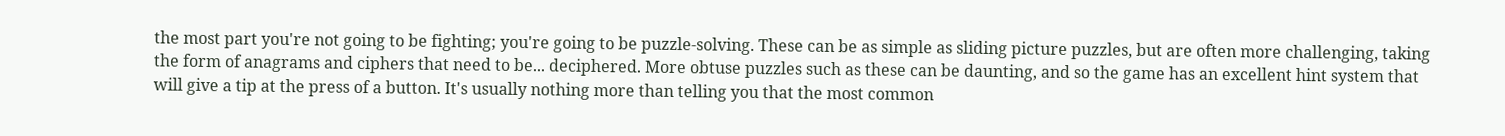the most part you're not going to be fighting; you're going to be puzzle-solving. These can be as simple as sliding picture puzzles, but are often more challenging, taking the form of anagrams and ciphers that need to be... deciphered. More obtuse puzzles such as these can be daunting, and so the game has an excellent hint system that will give a tip at the press of a button. It's usually nothing more than telling you that the most common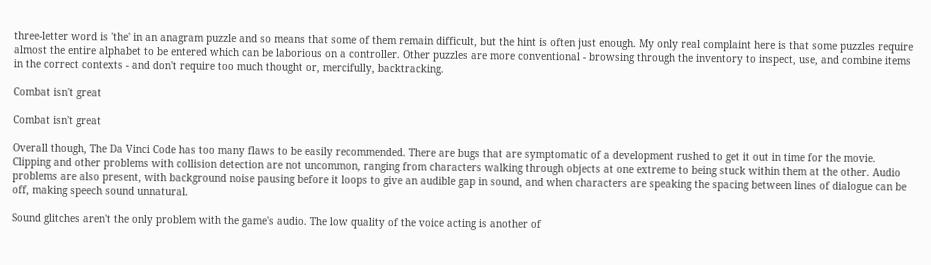three-letter word is 'the' in an anagram puzzle and so means that some of them remain difficult, but the hint is often just enough. My only real complaint here is that some puzzles require almost the entire alphabet to be entered which can be laborious on a controller. Other puzzles are more conventional - browsing through the inventory to inspect, use, and combine items in the correct contexts - and don't require too much thought or, mercifully, backtracking.

Combat isn't great

Combat isn't great

Overall though, The Da Vinci Code has too many flaws to be easily recommended. There are bugs that are symptomatic of a development rushed to get it out in time for the movie. Clipping and other problems with collision detection are not uncommon, ranging from characters walking through objects at one extreme to being stuck within them at the other. Audio problems are also present, with background noise pausing before it loops to give an audible gap in sound, and when characters are speaking the spacing between lines of dialogue can be off, making speech sound unnatural.

Sound glitches aren't the only problem with the game's audio. The low quality of the voice acting is another of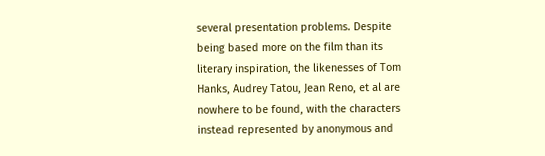several presentation problems. Despite being based more on the film than its literary inspiration, the likenesses of Tom Hanks, Audrey Tatou, Jean Reno, et al are nowhere to be found, with the characters instead represented by anonymous and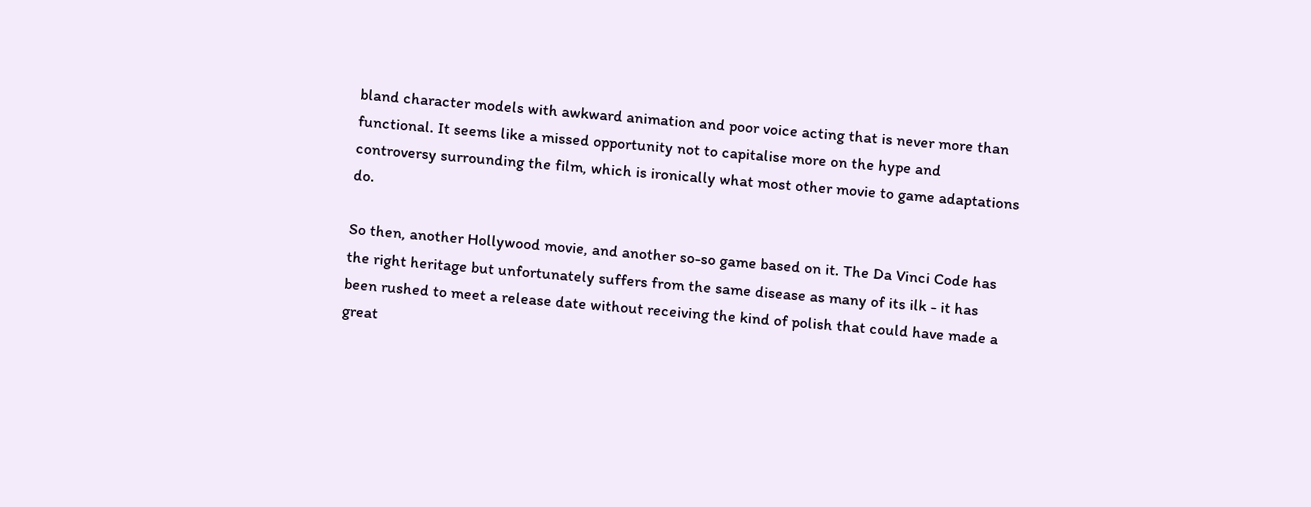bland character models with awkward animation and poor voice acting that is never more than functional. It seems like a missed opportunity not to capitalise more on the hype and controversy surrounding the film, which is ironically what most other movie to game adaptations do.

So then, another Hollywood movie, and another so-so game based on it. The Da Vinci Code has the right heritage but unfortunately suffers from the same disease as many of its ilk - it has been rushed to meet a release date without receiving the kind of polish that could have made a great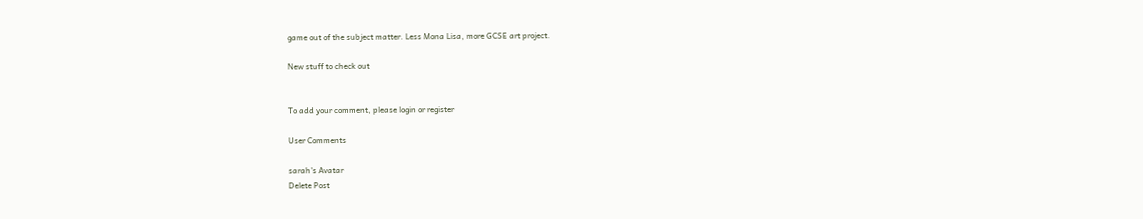game out of the subject matter. Less Mona Lisa, more GCSE art project.

New stuff to check out


To add your comment, please login or register

User Comments

sarah's Avatar
Delete Post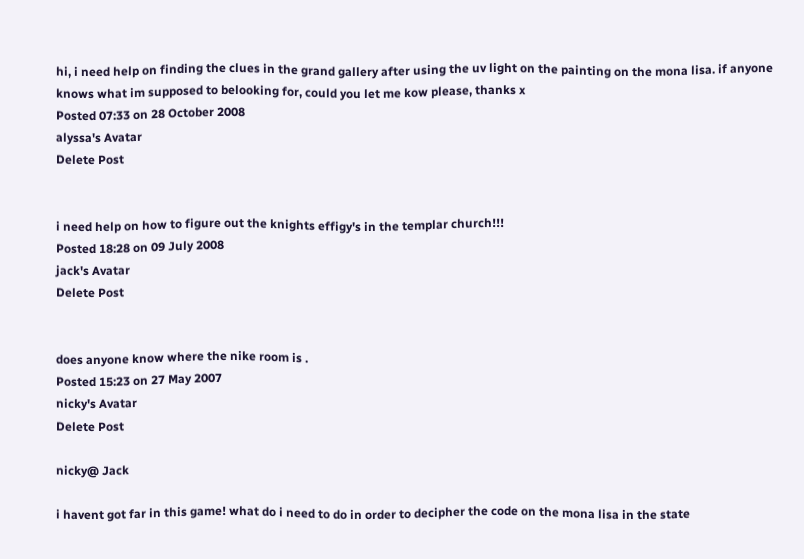hi, i need help on finding the clues in the grand gallery after using the uv light on the painting on the mona lisa. if anyone knows what im supposed to belooking for, could you let me kow please, thanks x
Posted 07:33 on 28 October 2008
alyssa's Avatar
Delete Post


i need help on how to figure out the knights effigy's in the templar church!!!
Posted 18:28 on 09 July 2008
jack's Avatar
Delete Post


does anyone know where the nike room is .
Posted 15:23 on 27 May 2007
nicky's Avatar
Delete Post

nicky@ Jack

i havent got far in this game! what do i need to do in order to decipher the code on the mona lisa in the state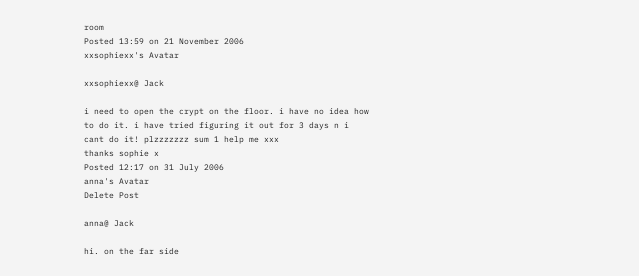room
Posted 13:59 on 21 November 2006
xxsophiexx's Avatar

xxsophiexx@ Jack

i need to open the crypt on the floor. i have no idea how to do it. i have tried figuring it out for 3 days n i cant do it! plzzzzzzz sum 1 help me xxx
thanks sophie x
Posted 12:17 on 31 July 2006
anna's Avatar
Delete Post

anna@ Jack

hi. on the far side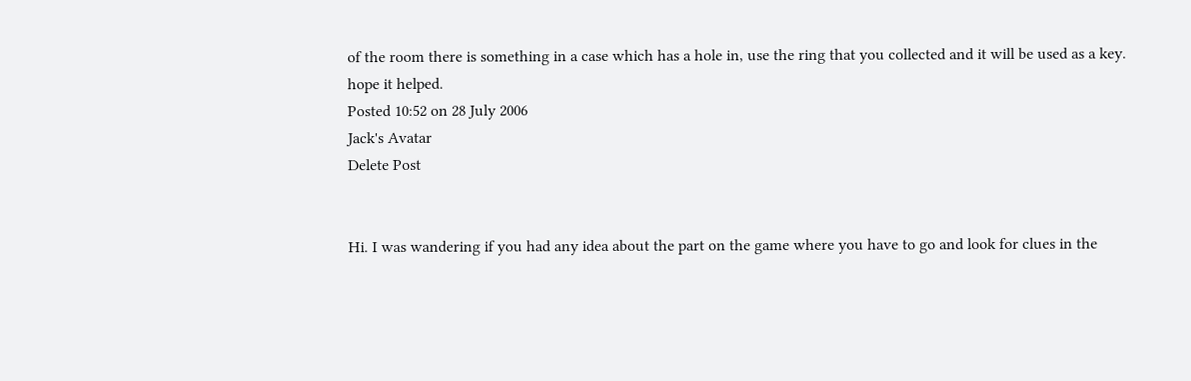of the room there is something in a case which has a hole in, use the ring that you collected and it will be used as a key.
hope it helped.
Posted 10:52 on 28 July 2006
Jack's Avatar
Delete Post


Hi. I was wandering if you had any idea about the part on the game where you have to go and look for clues in the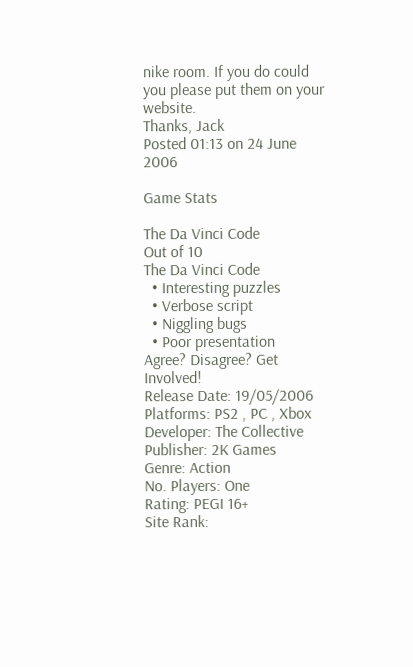nike room. If you do could you please put them on your website.
Thanks, Jack
Posted 01:13 on 24 June 2006

Game Stats

The Da Vinci Code
Out of 10
The Da Vinci Code
  • Interesting puzzles
  • Verbose script
  • Niggling bugs
  • Poor presentation
Agree? Disagree? Get Involved!
Release Date: 19/05/2006
Platforms: PS2 , PC , Xbox
Developer: The Collective
Publisher: 2K Games
Genre: Action
No. Players: One
Rating: PEGI 16+
Site Rank: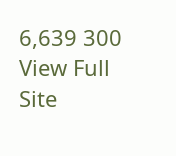6,639 300
View Full Site